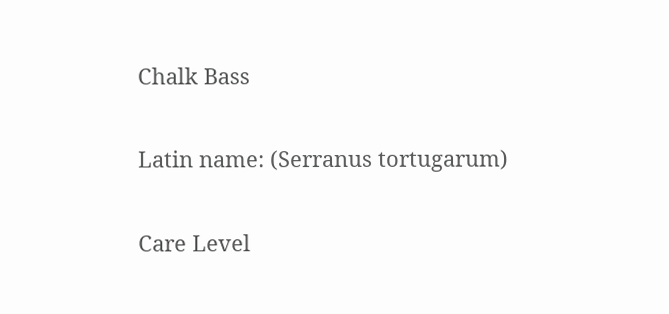Chalk Bass

Latin name: (Serranus tortugarum)

Care Level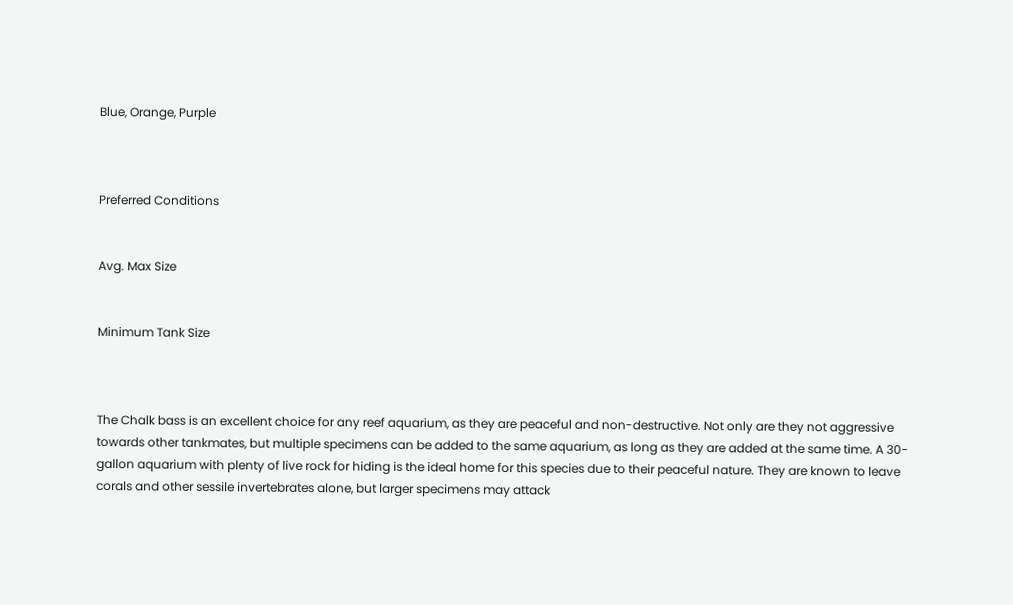Blue, Orange, Purple



Preferred Conditions


Avg. Max Size


Minimum Tank Size



The Chalk bass is an excellent choice for any reef aquarium, as they are peaceful and non-destructive. Not only are they not aggressive towards other tankmates, but multiple specimens can be added to the same aquarium, as long as they are added at the same time. A 30-gallon aquarium with plenty of live rock for hiding is the ideal home for this species due to their peaceful nature. They are known to leave corals and other sessile invertebrates alone, but larger specimens may attack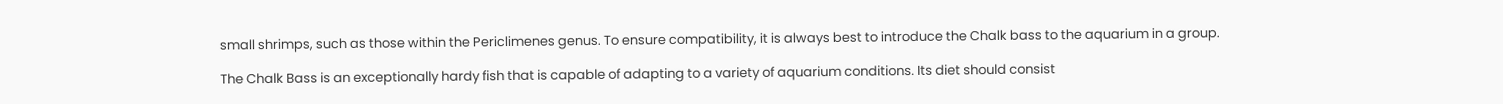small shrimps, such as those within the Periclimenes genus. To ensure compatibility, it is always best to introduce the Chalk bass to the aquarium in a group.

The Chalk Bass is an exceptionally hardy fish that is capable of adapting to a variety of aquarium conditions. Its diet should consist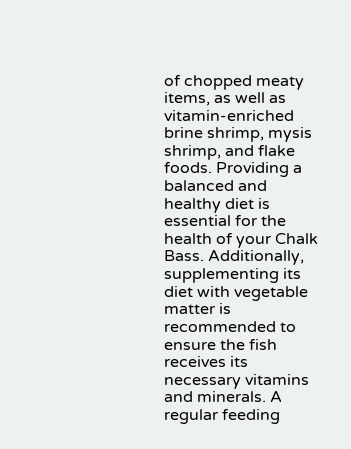of chopped meaty items, as well as vitamin-enriched brine shrimp, mysis shrimp, and flake foods. Providing a balanced and healthy diet is essential for the health of your Chalk Bass. Additionally, supplementing its diet with vegetable matter is recommended to ensure the fish receives its necessary vitamins and minerals. A regular feeding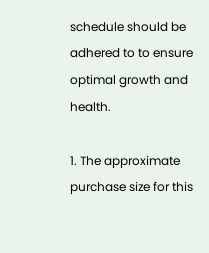schedule should be adhered to to ensure optimal growth and health.

1. The approximate purchase size for this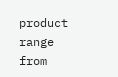product range from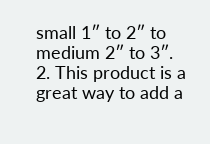small 1″ to 2″ to medium 2″ to 3″.
2. This product is a great way to add a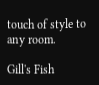touch of style to any room.

Gill's Fish